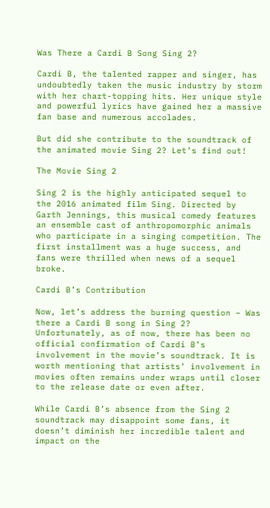Was There a Cardi B Song Sing 2?

Cardi B, the talented rapper and singer, has undoubtedly taken the music industry by storm with her chart-topping hits. Her unique style and powerful lyrics have gained her a massive fan base and numerous accolades.

But did she contribute to the soundtrack of the animated movie Sing 2? Let’s find out!

The Movie Sing 2

Sing 2 is the highly anticipated sequel to the 2016 animated film Sing. Directed by Garth Jennings, this musical comedy features an ensemble cast of anthropomorphic animals who participate in a singing competition. The first installment was a huge success, and fans were thrilled when news of a sequel broke.

Cardi B’s Contribution

Now, let’s address the burning question – Was there a Cardi B song in Sing 2? Unfortunately, as of now, there has been no official confirmation of Cardi B’s involvement in the movie’s soundtrack. It is worth mentioning that artists’ involvement in movies often remains under wraps until closer to the release date or even after.

While Cardi B’s absence from the Sing 2 soundtrack may disappoint some fans, it doesn’t diminish her incredible talent and impact on the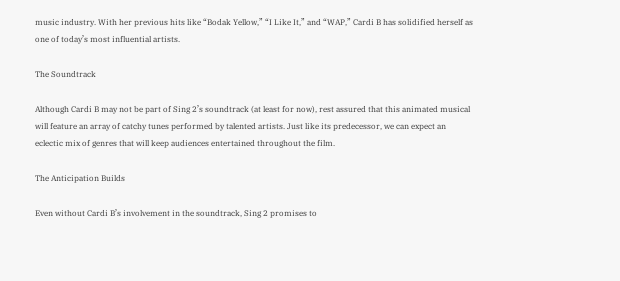music industry. With her previous hits like “Bodak Yellow,” “I Like It,” and “WAP,” Cardi B has solidified herself as one of today’s most influential artists.

The Soundtrack

Although Cardi B may not be part of Sing 2’s soundtrack (at least for now), rest assured that this animated musical will feature an array of catchy tunes performed by talented artists. Just like its predecessor, we can expect an eclectic mix of genres that will keep audiences entertained throughout the film.

The Anticipation Builds

Even without Cardi B’s involvement in the soundtrack, Sing 2 promises to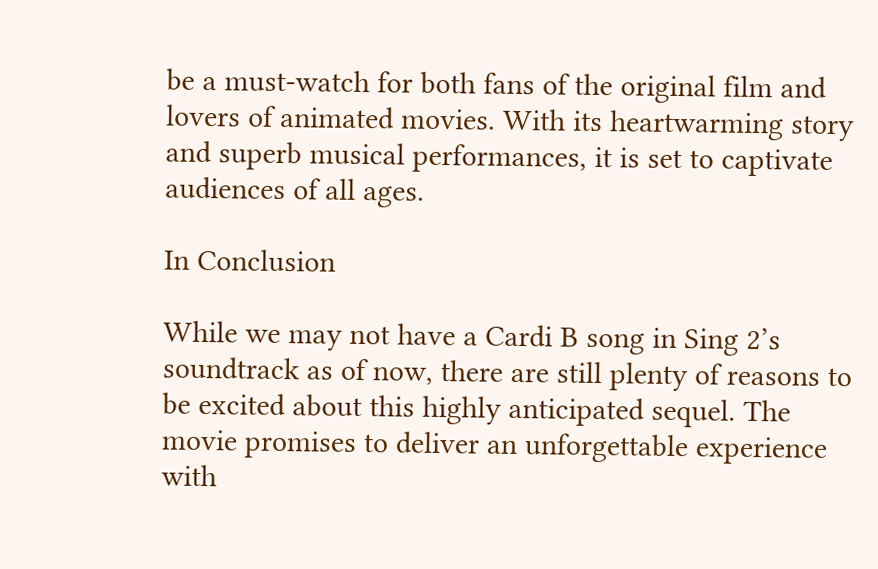be a must-watch for both fans of the original film and lovers of animated movies. With its heartwarming story and superb musical performances, it is set to captivate audiences of all ages.

In Conclusion

While we may not have a Cardi B song in Sing 2’s soundtrack as of now, there are still plenty of reasons to be excited about this highly anticipated sequel. The movie promises to deliver an unforgettable experience with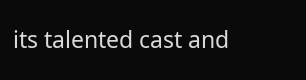its talented cast and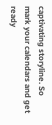captivating storyline. So mark your calendars and get ready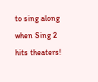to sing along when Sing 2 hits theaters!